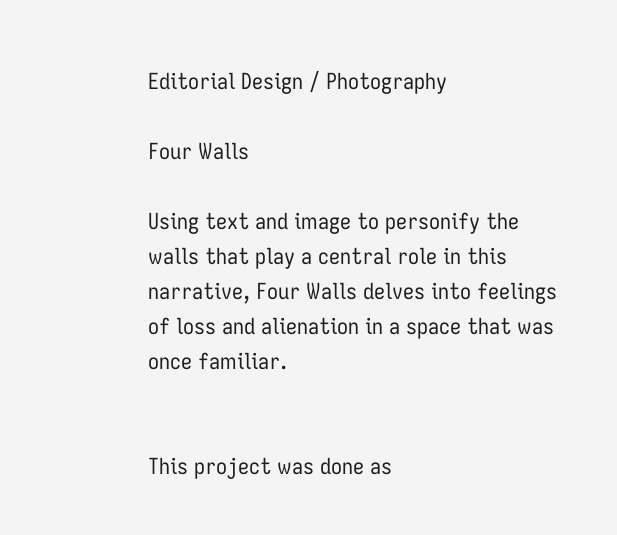Editorial Design / Photography

Four Walls

Using text and image to personify the walls that play a central role in this narrative, Four Walls delves into feelings of loss and alienation in a space that was once familiar.


This project was done as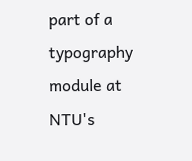part of a typography module at NTU's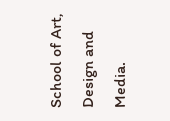School of Art, Design and Media.